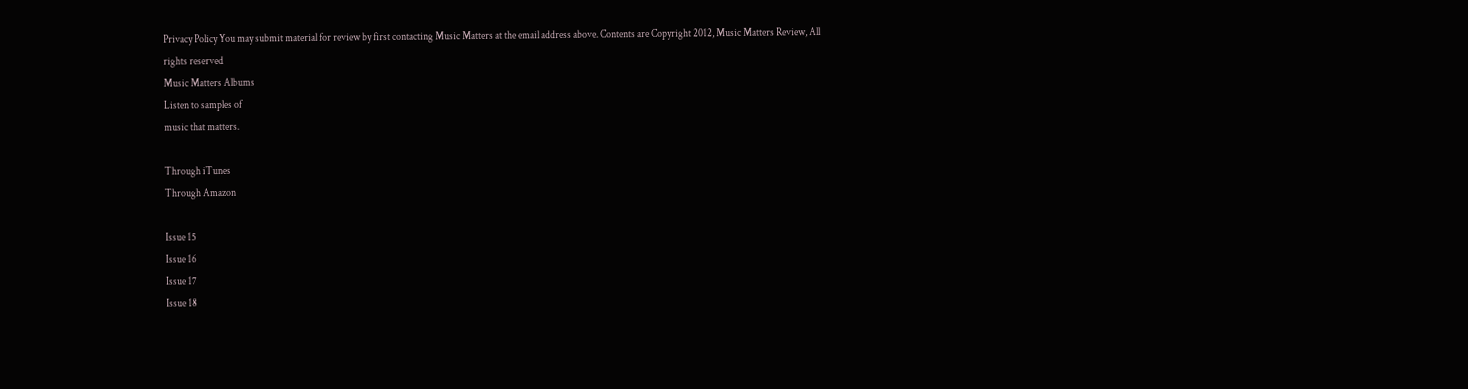Privacy Policy You may submit material for review by first contacting Music Matters at the email address above. Contents are Copyright 2012, Music Matters Review, All rights reserved
Music Matters Albums
Listen to samples of
music that matters.

Through iTunes
Through Amazon

Issue 15
Issue 16
Issue 17
Issue 18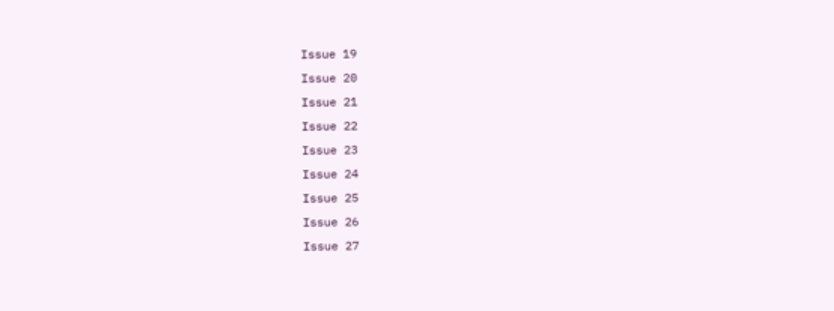Issue 19
Issue 20
Issue 21
Issue 22
Issue 23
Issue 24
Issue 25
Issue 26
Issue 27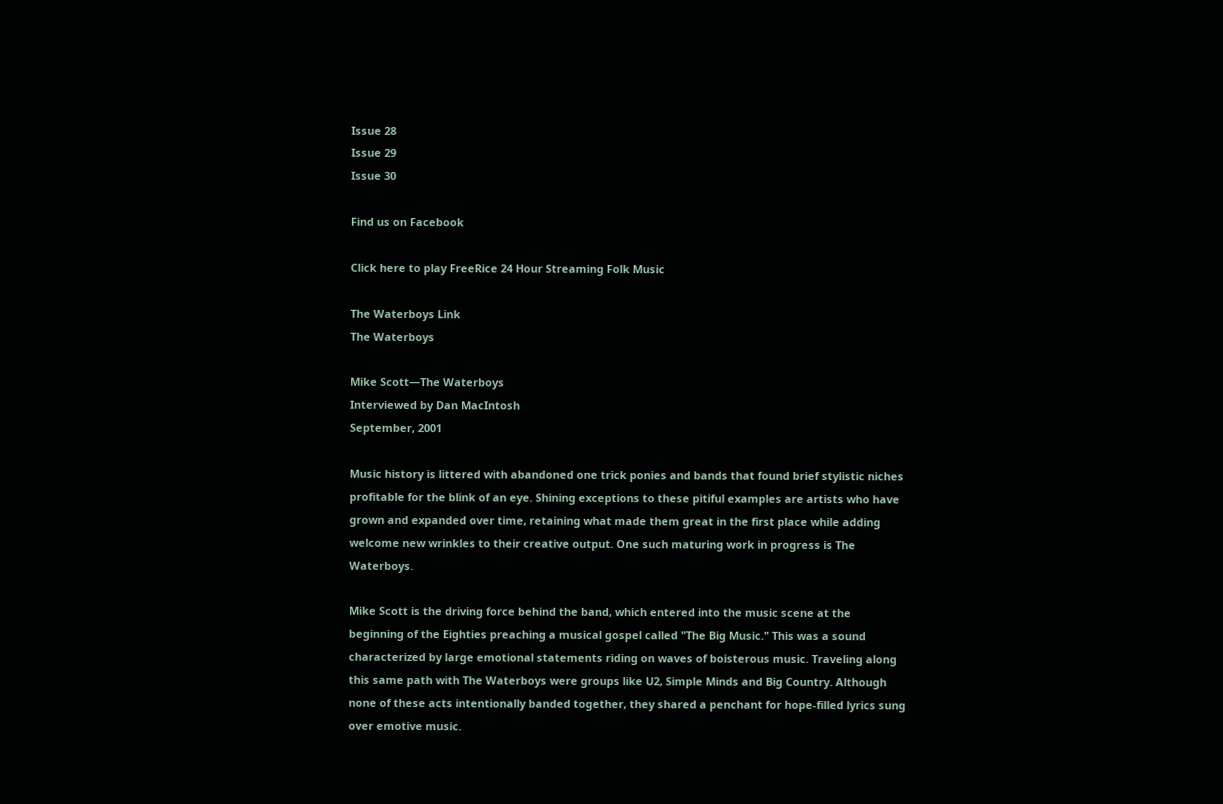Issue 28
Issue 29
Issue 30

Find us on Facebook

Click here to play FreeRice 24 Hour Streaming Folk Music

The Waterboys Link
The Waterboys

Mike Scott—The Waterboys
Interviewed by Dan MacIntosh
September, 2001

Music history is littered with abandoned one trick ponies and bands that found brief stylistic niches profitable for the blink of an eye. Shining exceptions to these pitiful examples are artists who have grown and expanded over time, retaining what made them great in the first place while adding welcome new wrinkles to their creative output. One such maturing work in progress is The Waterboys.

Mike Scott is the driving force behind the band, which entered into the music scene at the beginning of the Eighties preaching a musical gospel called "The Big Music." This was a sound characterized by large emotional statements riding on waves of boisterous music. Traveling along this same path with The Waterboys were groups like U2, Simple Minds and Big Country. Although none of these acts intentionally banded together, they shared a penchant for hope-filled lyrics sung over emotive music.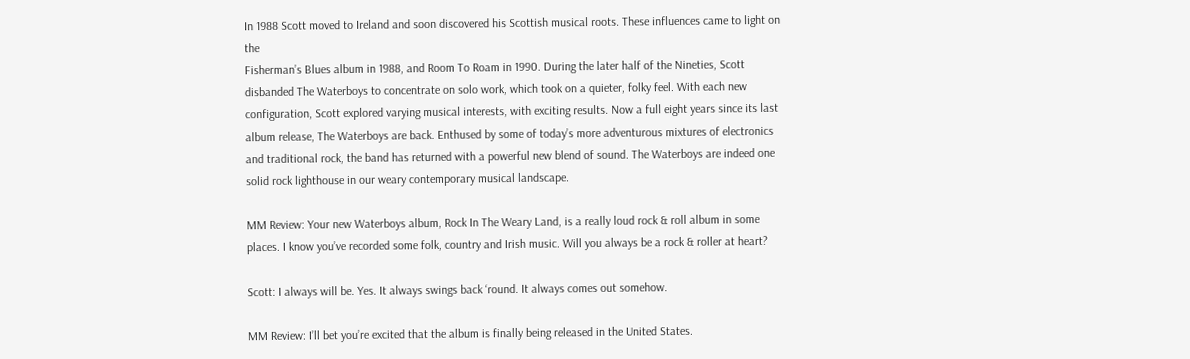In 1988 Scott moved to Ireland and soon discovered his Scottish musical roots. These influences came to light on the
Fisherman’s Blues album in 1988, and Room To Roam in 1990. During the later half of the Nineties, Scott disbanded The Waterboys to concentrate on solo work, which took on a quieter, folky feel. With each new configuration, Scott explored varying musical interests, with exciting results. Now a full eight years since its last album release, The Waterboys are back. Enthused by some of today’s more adventurous mixtures of electronics and traditional rock, the band has returned with a powerful new blend of sound. The Waterboys are indeed one solid rock lighthouse in our weary contemporary musical landscape.

MM Review: Your new Waterboys album, Rock In The Weary Land, is a really loud rock & roll album in some places. I know you’ve recorded some folk, country and Irish music. Will you always be a rock & roller at heart?

Scott: I always will be. Yes. It always swings back ‘round. It always comes out somehow.

MM Review: I’ll bet you’re excited that the album is finally being released in the United States.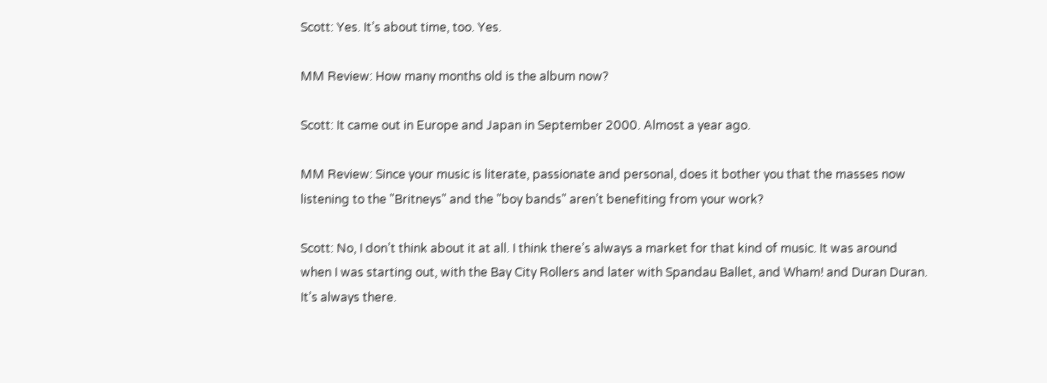Scott: Yes. It’s about time, too. Yes.

MM Review: How many months old is the album now?

Scott: It came out in Europe and Japan in September 2000. Almost a year ago.

MM Review: Since your music is literate, passionate and personal, does it bother you that the masses now listening to the "Britneys" and the "boy bands" aren’t benefiting from your work?

Scott: No, I don’t think about it at all. I think there’s always a market for that kind of music. It was around when I was starting out, with the Bay City Rollers and later with Spandau Ballet, and Wham! and Duran Duran. It’s always there.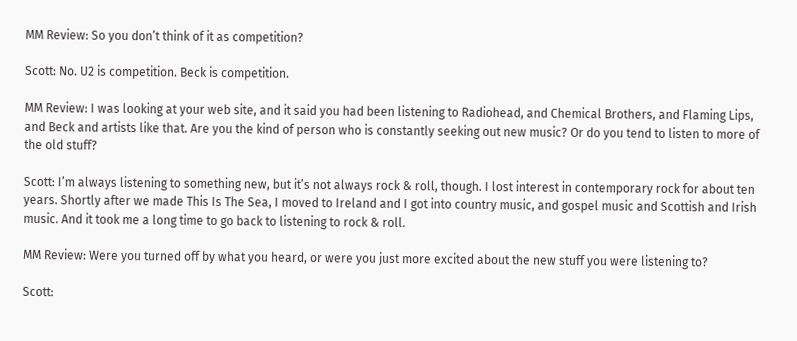MM Review: So you don’t think of it as competition?

Scott: No. U2 is competition. Beck is competition.

MM Review: I was looking at your web site, and it said you had been listening to Radiohead, and Chemical Brothers, and Flaming Lips, and Beck and artists like that. Are you the kind of person who is constantly seeking out new music? Or do you tend to listen to more of the old stuff?

Scott: I’m always listening to something new, but it’s not always rock & roll, though. I lost interest in contemporary rock for about ten years. Shortly after we made This Is The Sea, I moved to Ireland and I got into country music, and gospel music and Scottish and Irish music. And it took me a long time to go back to listening to rock & roll.

MM Review: Were you turned off by what you heard, or were you just more excited about the new stuff you were listening to?

Scott: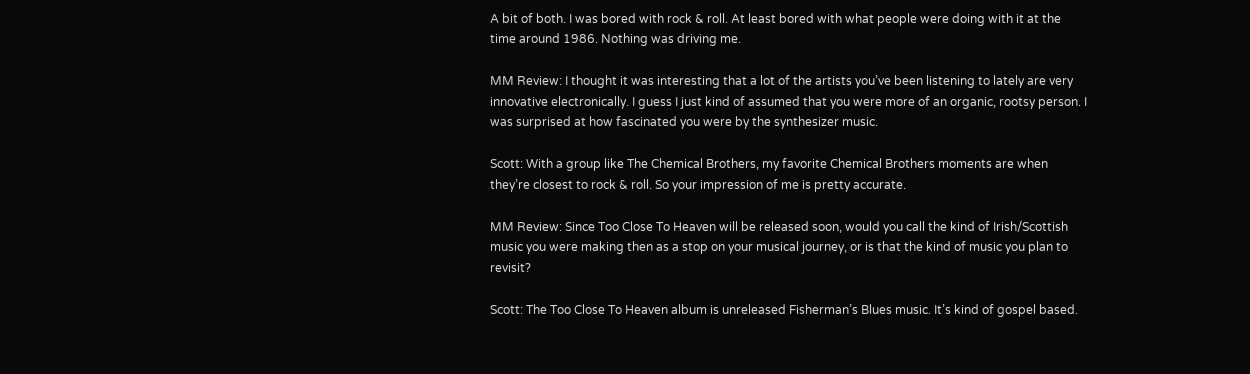A bit of both. I was bored with rock & roll. At least bored with what people were doing with it at the time around 1986. Nothing was driving me.

MM Review: I thought it was interesting that a lot of the artists you’ve been listening to lately are very innovative electronically. I guess I just kind of assumed that you were more of an organic, rootsy person. I was surprised at how fascinated you were by the synthesizer music.

Scott: With a group like The Chemical Brothers, my favorite Chemical Brothers moments are when they’re closest to rock & roll. So your impression of me is pretty accurate.

MM Review: Since Too Close To Heaven will be released soon, would you call the kind of Irish/Scottish music you were making then as a stop on your musical journey, or is that the kind of music you plan to revisit?

Scott: The Too Close To Heaven album is unreleased Fisherman’s Blues music. It’s kind of gospel based.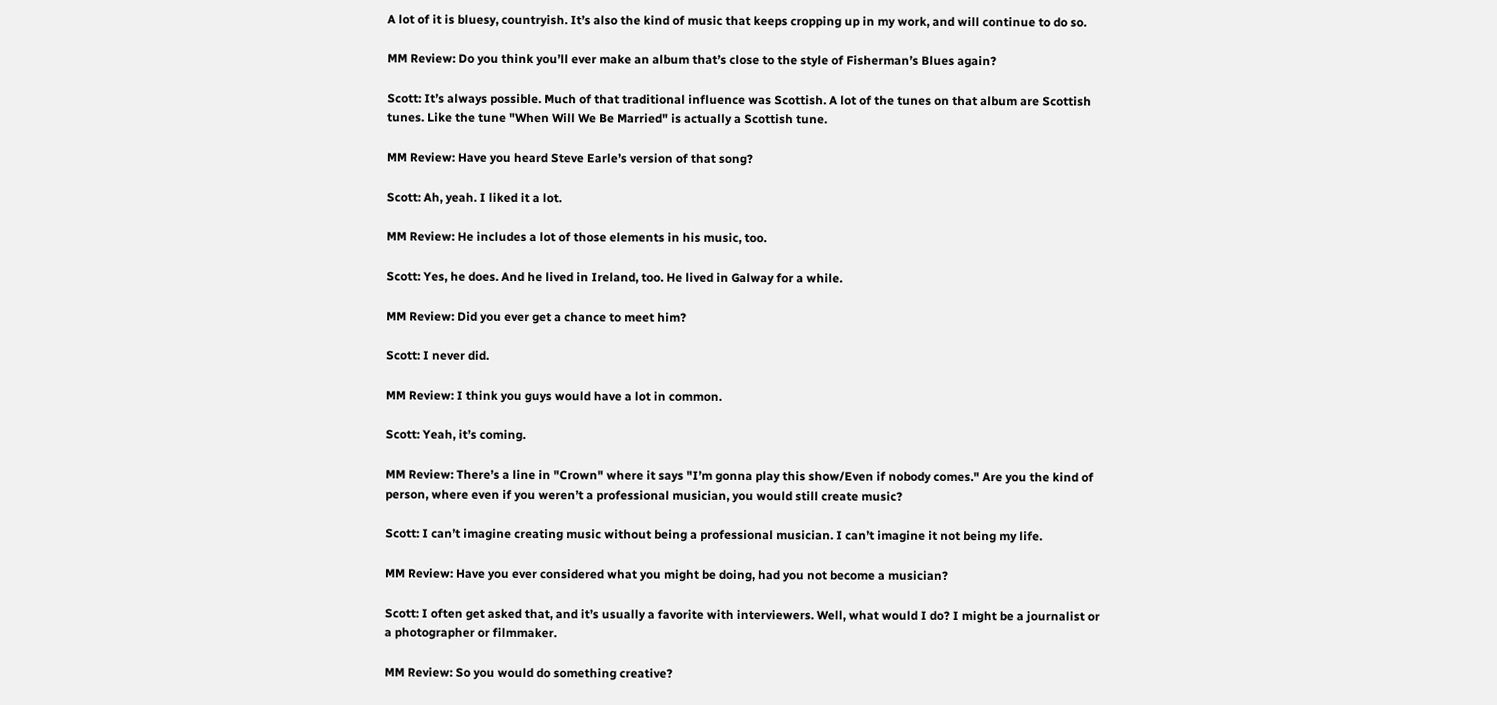A lot of it is bluesy, countryish. It’s also the kind of music that keeps cropping up in my work, and will continue to do so.

MM Review: Do you think you’ll ever make an album that’s close to the style of Fisherman’s Blues again?

Scott: It’s always possible. Much of that traditional influence was Scottish. A lot of the tunes on that album are Scottish tunes. Like the tune "When Will We Be Married" is actually a Scottish tune.

MM Review: Have you heard Steve Earle’s version of that song?

Scott: Ah, yeah. I liked it a lot.

MM Review: He includes a lot of those elements in his music, too.

Scott: Yes, he does. And he lived in Ireland, too. He lived in Galway for a while.

MM Review: Did you ever get a chance to meet him?

Scott: I never did.

MM Review: I think you guys would have a lot in common.

Scott: Yeah, it’s coming.

MM Review: There’s a line in "Crown" where it says "I’m gonna play this show/Even if nobody comes." Are you the kind of person, where even if you weren’t a professional musician, you would still create music?

Scott: I can’t imagine creating music without being a professional musician. I can’t imagine it not being my life.

MM Review: Have you ever considered what you might be doing, had you not become a musician?

Scott: I often get asked that, and it’s usually a favorite with interviewers. Well, what would I do? I might be a journalist or a photographer or filmmaker.

MM Review: So you would do something creative?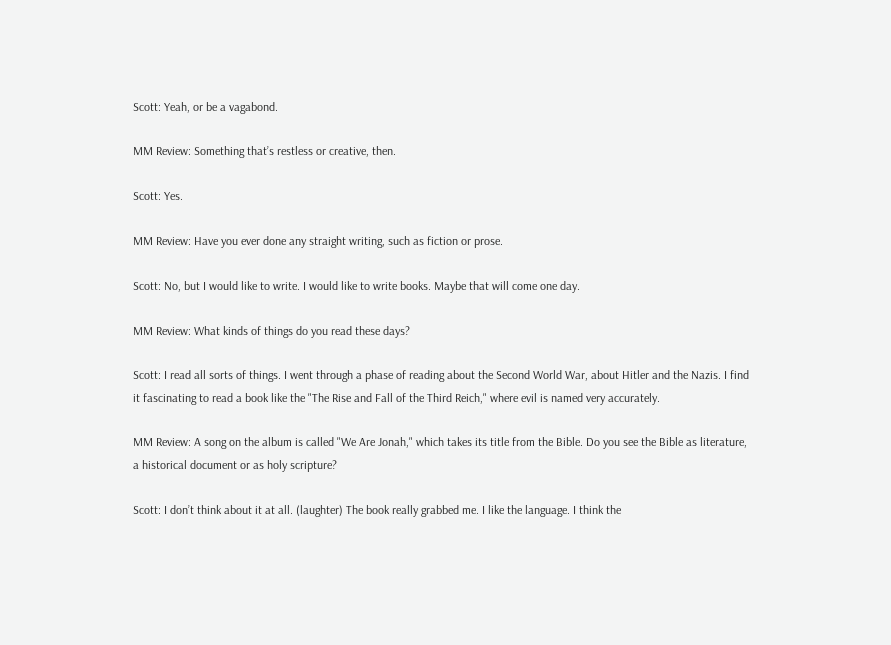Scott: Yeah, or be a vagabond.

MM Review: Something that’s restless or creative, then.

Scott: Yes.

MM Review: Have you ever done any straight writing, such as fiction or prose.

Scott: No, but I would like to write. I would like to write books. Maybe that will come one day.

MM Review: What kinds of things do you read these days?

Scott: I read all sorts of things. I went through a phase of reading about the Second World War, about Hitler and the Nazis. I find it fascinating to read a book like the "The Rise and Fall of the Third Reich," where evil is named very accurately.

MM Review: A song on the album is called "We Are Jonah," which takes its title from the Bible. Do you see the Bible as literature, a historical document or as holy scripture?

Scott: I don’t think about it at all. (laughter) The book really grabbed me. I like the language. I think the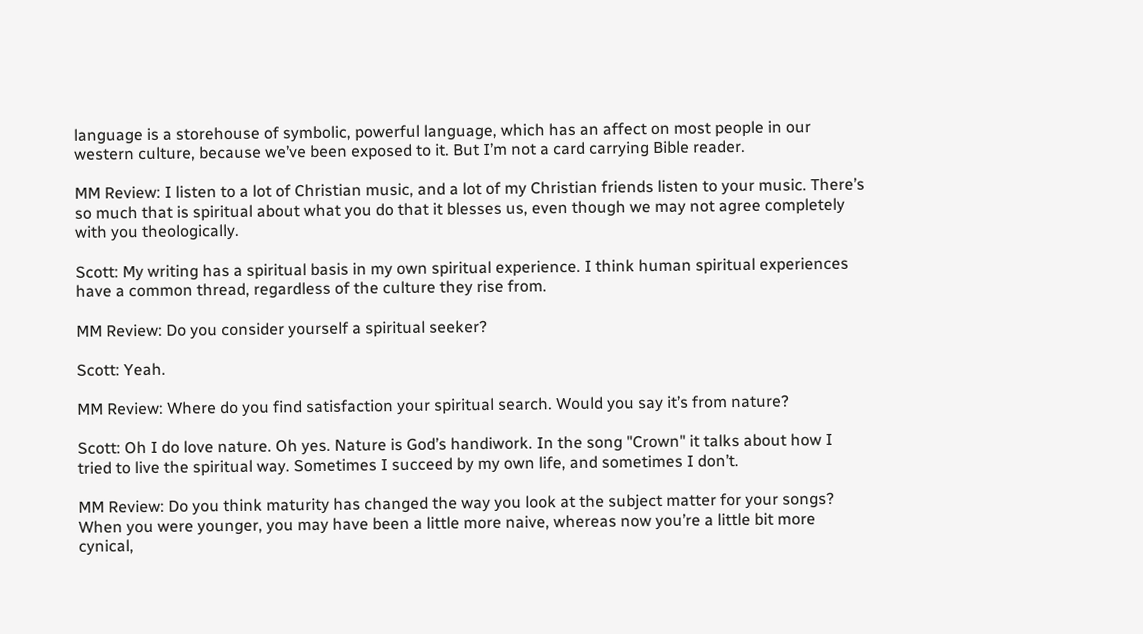language is a storehouse of symbolic, powerful language, which has an affect on most people in our western culture, because we’ve been exposed to it. But I’m not a card carrying Bible reader.

MM Review: I listen to a lot of Christian music, and a lot of my Christian friends listen to your music. There’s so much that is spiritual about what you do that it blesses us, even though we may not agree completely with you theologically.

Scott: My writing has a spiritual basis in my own spiritual experience. I think human spiritual experiences have a common thread, regardless of the culture they rise from.

MM Review: Do you consider yourself a spiritual seeker?

Scott: Yeah.

MM Review: Where do you find satisfaction your spiritual search. Would you say it’s from nature?

Scott: Oh I do love nature. Oh yes. Nature is God’s handiwork. In the song "Crown" it talks about how I tried to live the spiritual way. Sometimes I succeed by my own life, and sometimes I don’t.

MM Review: Do you think maturity has changed the way you look at the subject matter for your songs? When you were younger, you may have been a little more naive, whereas now you’re a little bit more cynical,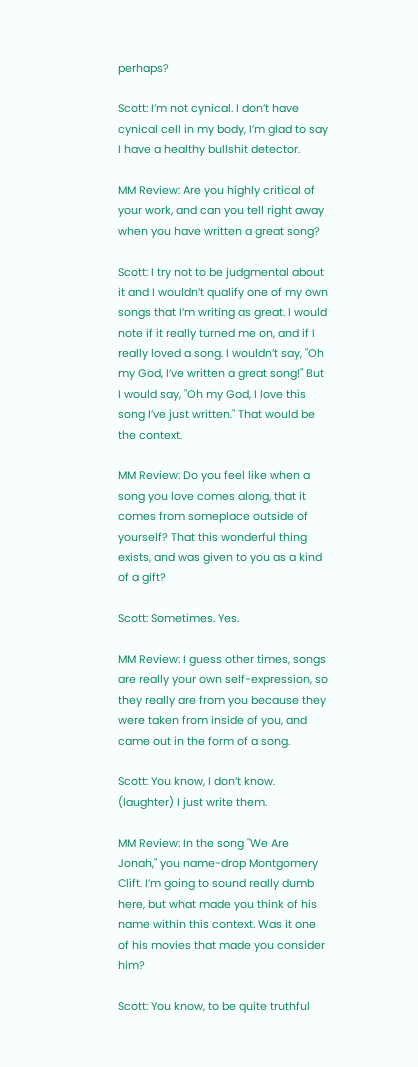perhaps?

Scott: I’m not cynical. I don’t have cynical cell in my body, I’m glad to say I have a healthy bullshit detector.

MM Review: Are you highly critical of your work, and can you tell right away when you have written a great song?

Scott: I try not to be judgmental about it and I wouldn’t qualify one of my own songs that I’m writing as great. I would note if it really turned me on, and if I really loved a song. I wouldn’t say, "Oh my God, I’ve written a great song!" But I would say, "Oh my God, I love this song I’ve just written." That would be the context.

MM Review: Do you feel like when a song you love comes along, that it comes from someplace outside of yourself? That this wonderful thing exists, and was given to you as a kind of a gift?

Scott: Sometimes. Yes.

MM Review: I guess other times, songs are really your own self-expression, so they really are from you because they were taken from inside of you, and came out in the form of a song.

Scott: You know, I don’t know. (laughter) I just write them.

MM Review: In the song "We Are Jonah," you name-drop Montgomery Clift. I’m going to sound really dumb here, but what made you think of his name within this context. Was it one of his movies that made you consider him?

Scott: You know, to be quite truthful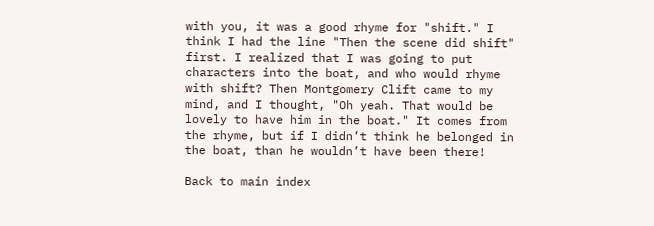with you, it was a good rhyme for "shift." I think I had the line "Then the scene did shift" first. I realized that I was going to put characters into the boat, and who would rhyme with shift? Then Montgomery Clift came to my mind, and I thought, "Oh yeah. That would be lovely to have him in the boat." It comes from the rhyme, but if I didn’t think he belonged in the boat, than he wouldn’t have been there!

Back to main index